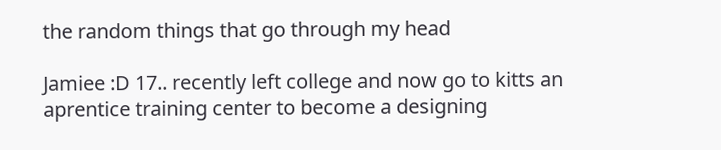the random things that go through my head

Jamiee :D 17.. recently left college and now go to kitts an aprentice training center to become a designing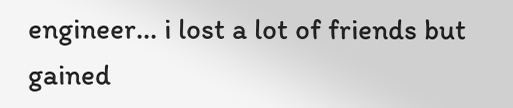engineer... i lost a lot of friends but gained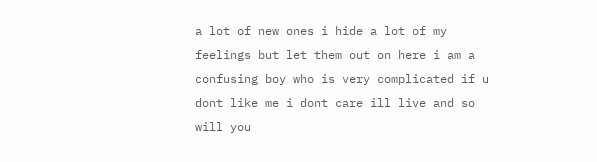a lot of new ones i hide a lot of my feelings but let them out on here i am a confusing boy who is very complicated if u dont like me i dont care ill live and so will you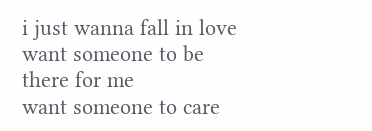i just wanna fall in love
want someone to be there for me
want someone to care